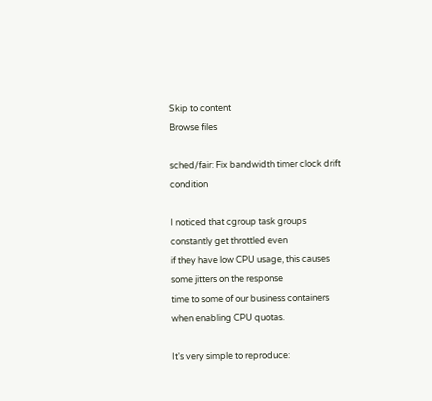Skip to content
Browse files

sched/fair: Fix bandwidth timer clock drift condition

I noticed that cgroup task groups constantly get throttled even
if they have low CPU usage, this causes some jitters on the response
time to some of our business containers when enabling CPU quotas.

It's very simple to reproduce: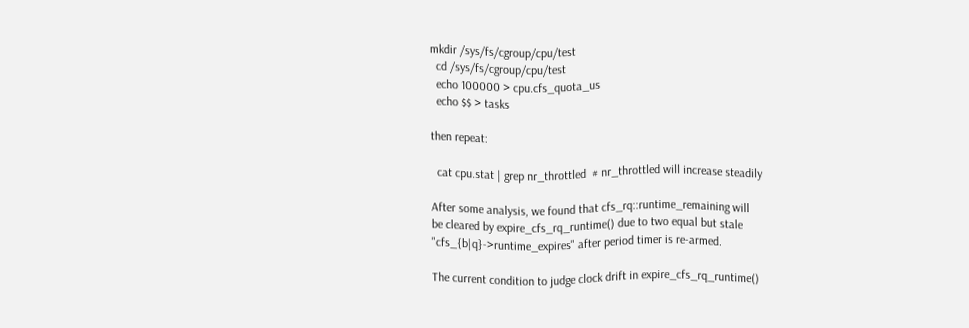mkdir /sys/fs/cgroup/cpu/test
  cd /sys/fs/cgroup/cpu/test
  echo 100000 > cpu.cfs_quota_us
  echo $$ > tasks

then repeat:

  cat cpu.stat | grep nr_throttled  # nr_throttled will increase steadily

After some analysis, we found that cfs_rq::runtime_remaining will
be cleared by expire_cfs_rq_runtime() due to two equal but stale
"cfs_{b|q}->runtime_expires" after period timer is re-armed.

The current condition to judge clock drift in expire_cfs_rq_runtime()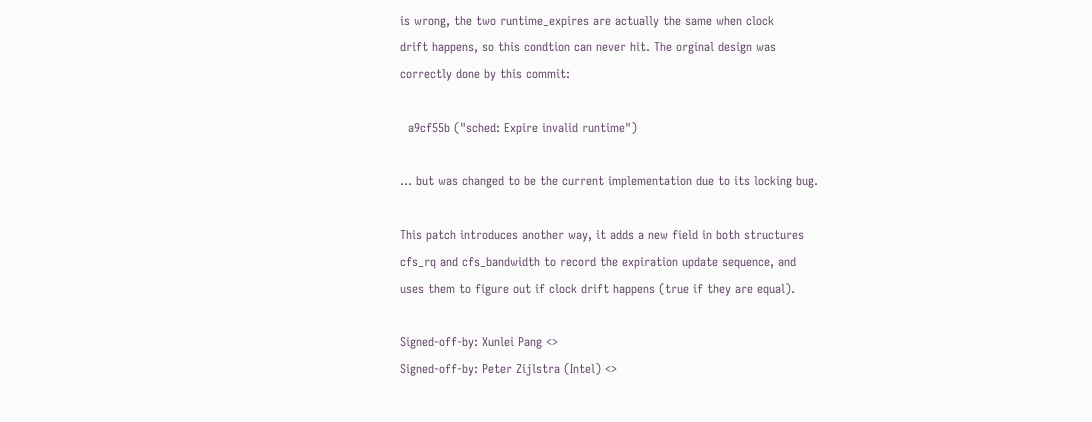is wrong, the two runtime_expires are actually the same when clock
drift happens, so this condtion can never hit. The orginal design was
correctly done by this commit:

  a9cf55b ("sched: Expire invalid runtime")

... but was changed to be the current implementation due to its locking bug.

This patch introduces another way, it adds a new field in both structures
cfs_rq and cfs_bandwidth to record the expiration update sequence, and
uses them to figure out if clock drift happens (true if they are equal).

Signed-off-by: Xunlei Pang <>
Signed-off-by: Peter Zijlstra (Intel) <>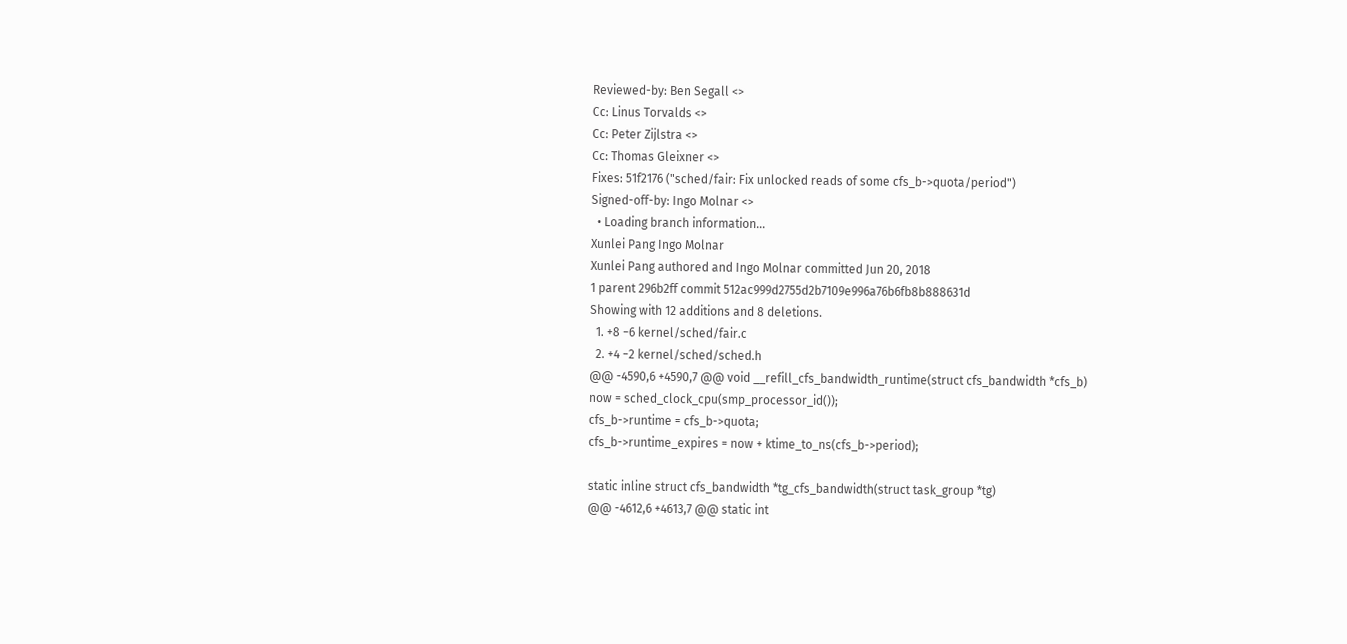Reviewed-by: Ben Segall <>
Cc: Linus Torvalds <>
Cc: Peter Zijlstra <>
Cc: Thomas Gleixner <>
Fixes: 51f2176 ("sched/fair: Fix unlocked reads of some cfs_b->quota/period")
Signed-off-by: Ingo Molnar <>
  • Loading branch information...
Xunlei Pang Ingo Molnar
Xunlei Pang authored and Ingo Molnar committed Jun 20, 2018
1 parent 296b2ff commit 512ac999d2755d2b7109e996a76b6fb8b888631d
Showing with 12 additions and 8 deletions.
  1. +8 −6 kernel/sched/fair.c
  2. +4 −2 kernel/sched/sched.h
@@ -4590,6 +4590,7 @@ void __refill_cfs_bandwidth_runtime(struct cfs_bandwidth *cfs_b)
now = sched_clock_cpu(smp_processor_id());
cfs_b->runtime = cfs_b->quota;
cfs_b->runtime_expires = now + ktime_to_ns(cfs_b->period);

static inline struct cfs_bandwidth *tg_cfs_bandwidth(struct task_group *tg)
@@ -4612,6 +4613,7 @@ static int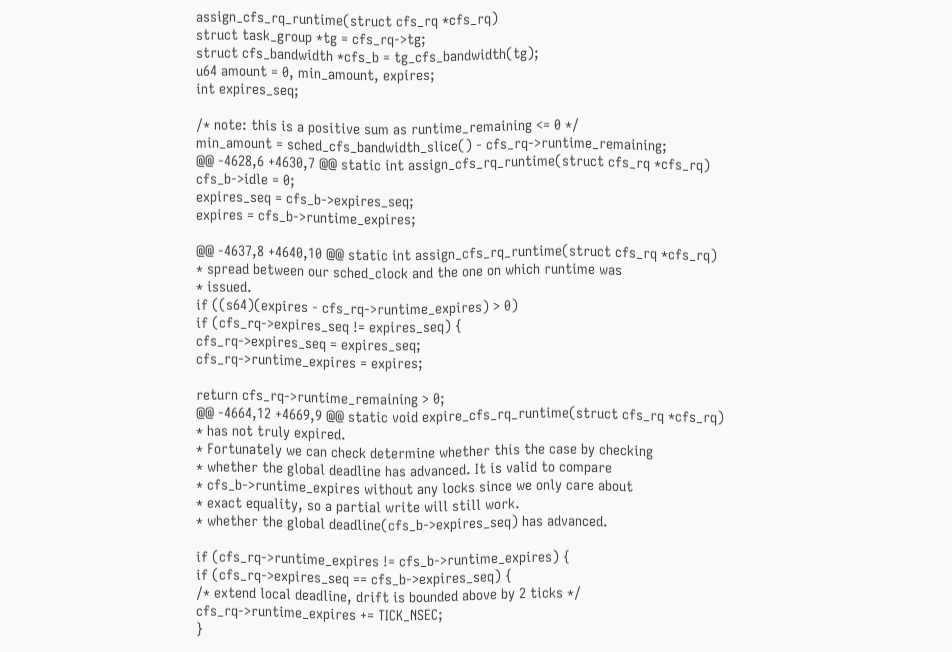assign_cfs_rq_runtime(struct cfs_rq *cfs_rq)
struct task_group *tg = cfs_rq->tg;
struct cfs_bandwidth *cfs_b = tg_cfs_bandwidth(tg);
u64 amount = 0, min_amount, expires;
int expires_seq;

/* note: this is a positive sum as runtime_remaining <= 0 */
min_amount = sched_cfs_bandwidth_slice() - cfs_rq->runtime_remaining;
@@ -4628,6 +4630,7 @@ static int assign_cfs_rq_runtime(struct cfs_rq *cfs_rq)
cfs_b->idle = 0;
expires_seq = cfs_b->expires_seq;
expires = cfs_b->runtime_expires;

@@ -4637,8 +4640,10 @@ static int assign_cfs_rq_runtime(struct cfs_rq *cfs_rq)
* spread between our sched_clock and the one on which runtime was
* issued.
if ((s64)(expires - cfs_rq->runtime_expires) > 0)
if (cfs_rq->expires_seq != expires_seq) {
cfs_rq->expires_seq = expires_seq;
cfs_rq->runtime_expires = expires;

return cfs_rq->runtime_remaining > 0;
@@ -4664,12 +4669,9 @@ static void expire_cfs_rq_runtime(struct cfs_rq *cfs_rq)
* has not truly expired.
* Fortunately we can check determine whether this the case by checking
* whether the global deadline has advanced. It is valid to compare
* cfs_b->runtime_expires without any locks since we only care about
* exact equality, so a partial write will still work.
* whether the global deadline(cfs_b->expires_seq) has advanced.

if (cfs_rq->runtime_expires != cfs_b->runtime_expires) {
if (cfs_rq->expires_seq == cfs_b->expires_seq) {
/* extend local deadline, drift is bounded above by 2 ticks */
cfs_rq->runtime_expires += TICK_NSEC;
}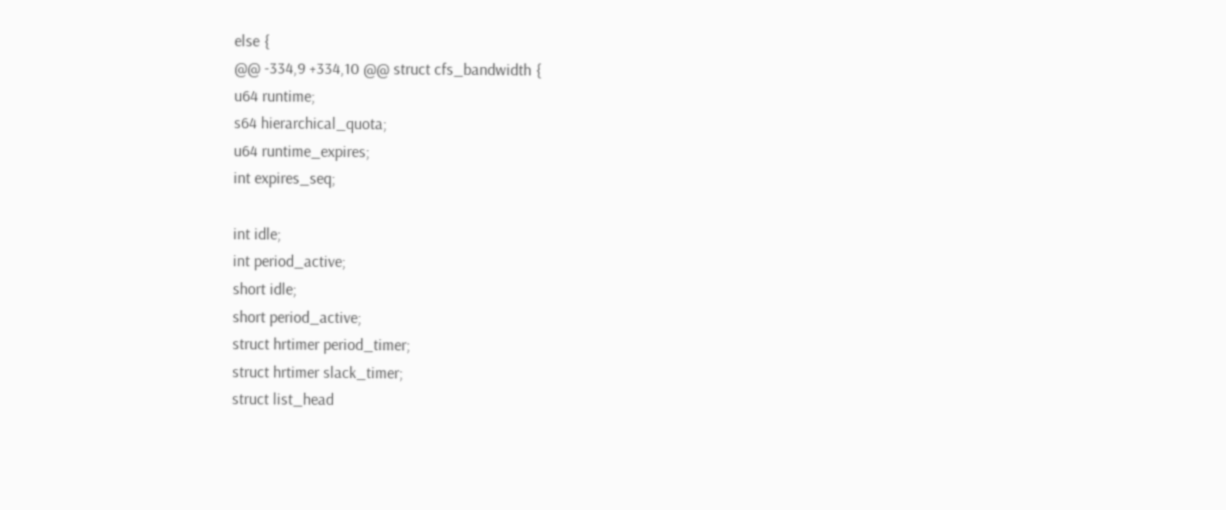else {
@@ -334,9 +334,10 @@ struct cfs_bandwidth {
u64 runtime;
s64 hierarchical_quota;
u64 runtime_expires;
int expires_seq;

int idle;
int period_active;
short idle;
short period_active;
struct hrtimer period_timer;
struct hrtimer slack_timer;
struct list_head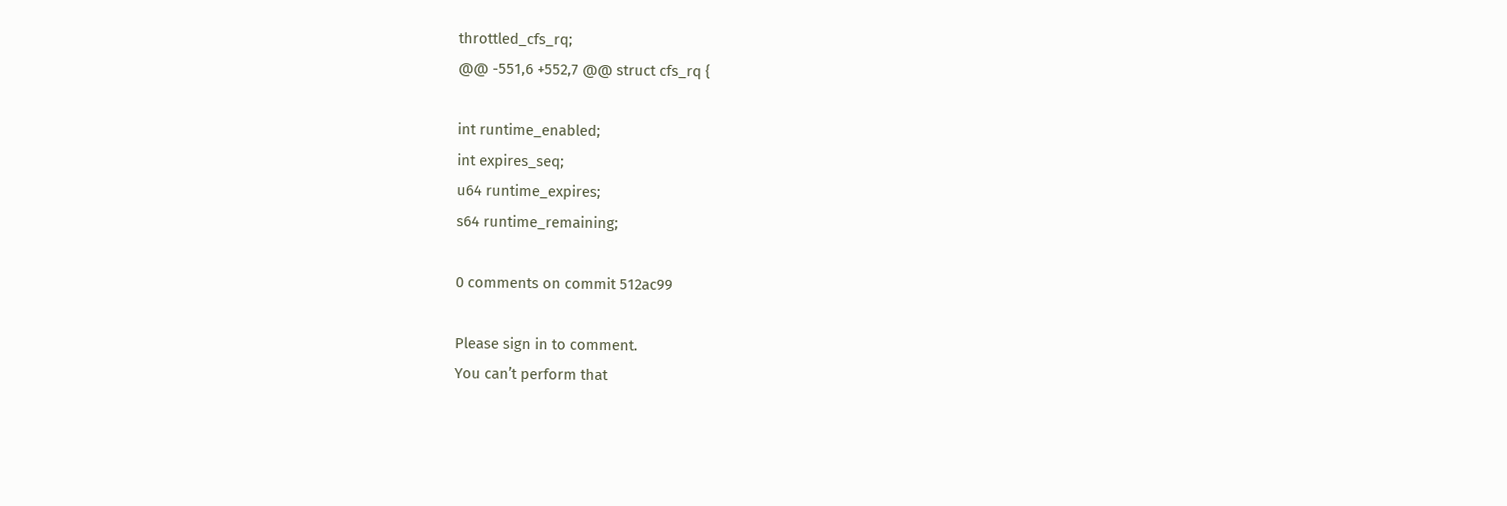throttled_cfs_rq;
@@ -551,6 +552,7 @@ struct cfs_rq {

int runtime_enabled;
int expires_seq;
u64 runtime_expires;
s64 runtime_remaining;

0 comments on commit 512ac99

Please sign in to comment.
You can’t perform that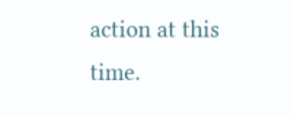action at this time.